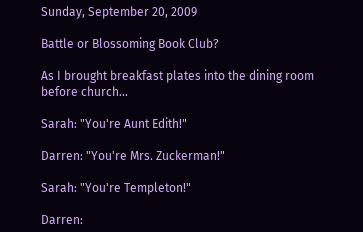Sunday, September 20, 2009

Battle or Blossoming Book Club?

As I brought breakfast plates into the dining room before church...

Sarah: "You're Aunt Edith!"

Darren: "You're Mrs. Zuckerman!"

Sarah: "You're Templeton!"

Darren: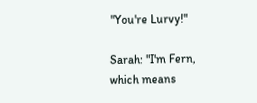"You're Lurvy!"

Sarah: "I'm Fern, which means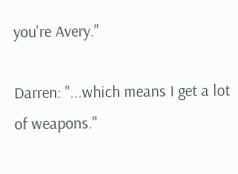you're Avery."

Darren: "...which means I get a lot of weapons."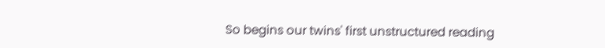So begins our twins' first unstructured reading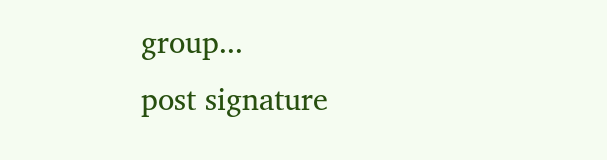group...
post signature